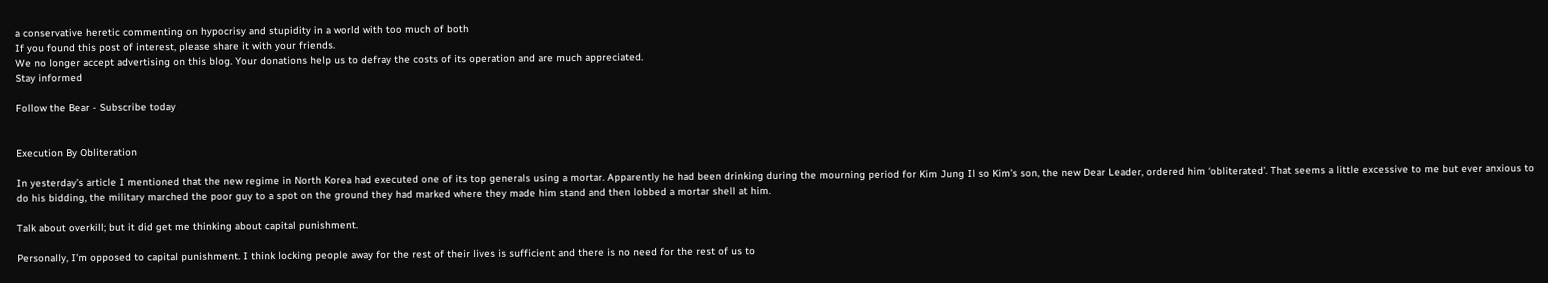a conservative heretic commenting on hypocrisy and stupidity in a world with too much of both
If you found this post of interest, please share it with your friends.
We no longer accept advertising on this blog. Your donations help us to defray the costs of its operation and are much appreciated.
Stay informed

Follow the Bear - Subscribe today


Execution By Obliteration

In yesterday’s article I mentioned that the new regime in North Korea had executed one of its top generals using a mortar. Apparently he had been drinking during the mourning period for Kim Jung Il so Kim’s son, the new Dear Leader, ordered him ‘obliterated’. That seems a little excessive to me but ever anxious to do his bidding, the military marched the poor guy to a spot on the ground they had marked where they made him stand and then lobbed a mortar shell at him.

Talk about overkill; but it did get me thinking about capital punishment.

Personally, I’m opposed to capital punishment. I think locking people away for the rest of their lives is sufficient and there is no need for the rest of us to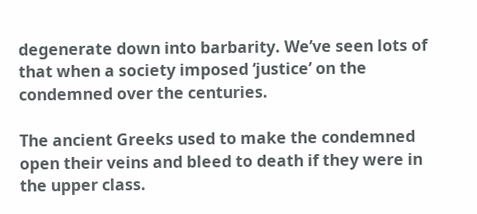degenerate down into barbarity. We’ve seen lots of that when a society imposed ‘justice’ on the condemned over the centuries.

The ancient Greeks used to make the condemned open their veins and bleed to death if they were in the upper class.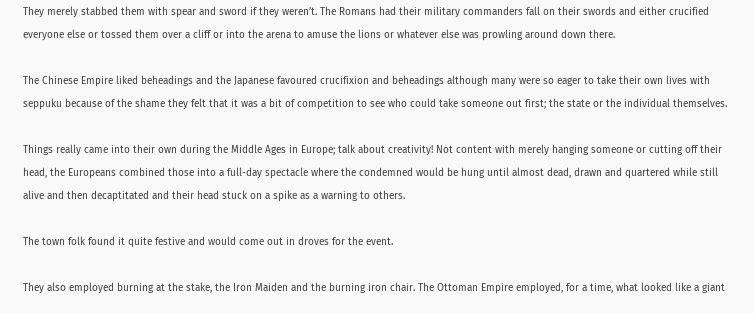They merely stabbed them with spear and sword if they weren’t. The Romans had their military commanders fall on their swords and either crucified everyone else or tossed them over a cliff or into the arena to amuse the lions or whatever else was prowling around down there.

The Chinese Empire liked beheadings and the Japanese favoured crucifixion and beheadings although many were so eager to take their own lives with seppuku because of the shame they felt that it was a bit of competition to see who could take someone out first; the state or the individual themselves.

Things really came into their own during the Middle Ages in Europe; talk about creativity! Not content with merely hanging someone or cutting off their head, the Europeans combined those into a full-day spectacle where the condemned would be hung until almost dead, drawn and quartered while still alive and then decaptitated and their head stuck on a spike as a warning to others.

The town folk found it quite festive and would come out in droves for the event.

They also employed burning at the stake, the Iron Maiden and the burning iron chair. The Ottoman Empire employed, for a time, what looked like a giant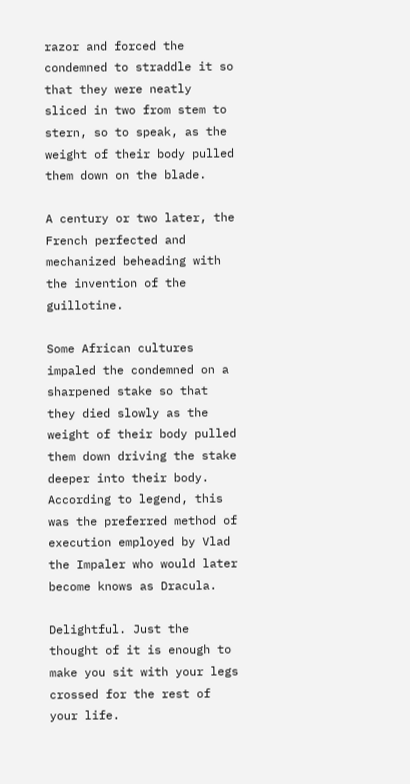razor and forced the condemned to straddle it so that they were neatly sliced in two from stem to stern, so to speak, as the weight of their body pulled them down on the blade.

A century or two later, the French perfected and mechanized beheading with the invention of the guillotine.

Some African cultures impaled the condemned on a sharpened stake so that they died slowly as the weight of their body pulled them down driving the stake deeper into their body. According to legend, this was the preferred method of execution employed by Vlad the Impaler who would later become knows as Dracula.

Delightful. Just the thought of it is enough to make you sit with your legs crossed for the rest of your life.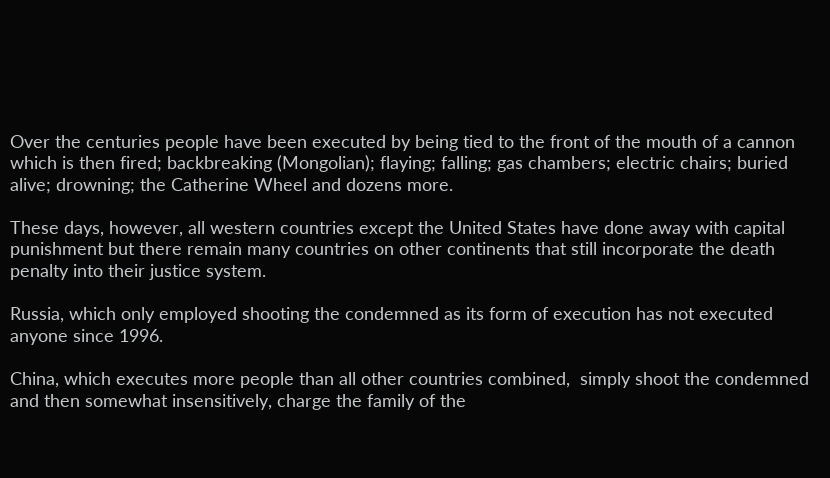Over the centuries people have been executed by being tied to the front of the mouth of a cannon which is then fired; backbreaking (Mongolian); flaying; falling; gas chambers; electric chairs; buried alive; drowning; the Catherine Wheel and dozens more.

These days, however, all western countries except the United States have done away with capital punishment but there remain many countries on other continents that still incorporate the death penalty into their justice system.

Russia, which only employed shooting the condemned as its form of execution has not executed anyone since 1996.

China, which executes more people than all other countries combined,  simply shoot the condemned and then somewhat insensitively, charge the family of the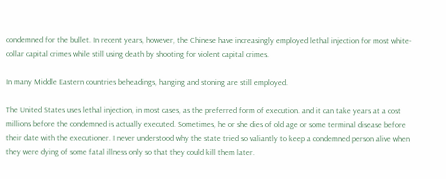condemned for the bullet. In recent years, however, the Chinese have increasingly employed lethal injection for most white-collar capital crimes while still using death by shooting for violent capital crimes.

In many Middle Eastern countries beheadings, hanging and stoning are still employed.

The United States uses lethal injection, in most cases, as the preferred form of execution. and it can take years at a cost millions before the condemned is actually executed. Sometimes, he or she dies of old age or some terminal disease before their date with the executioner. I never understood why the state tried so valiantly to keep a condemned person alive when they were dying of some fatal illness only so that they could kill them later.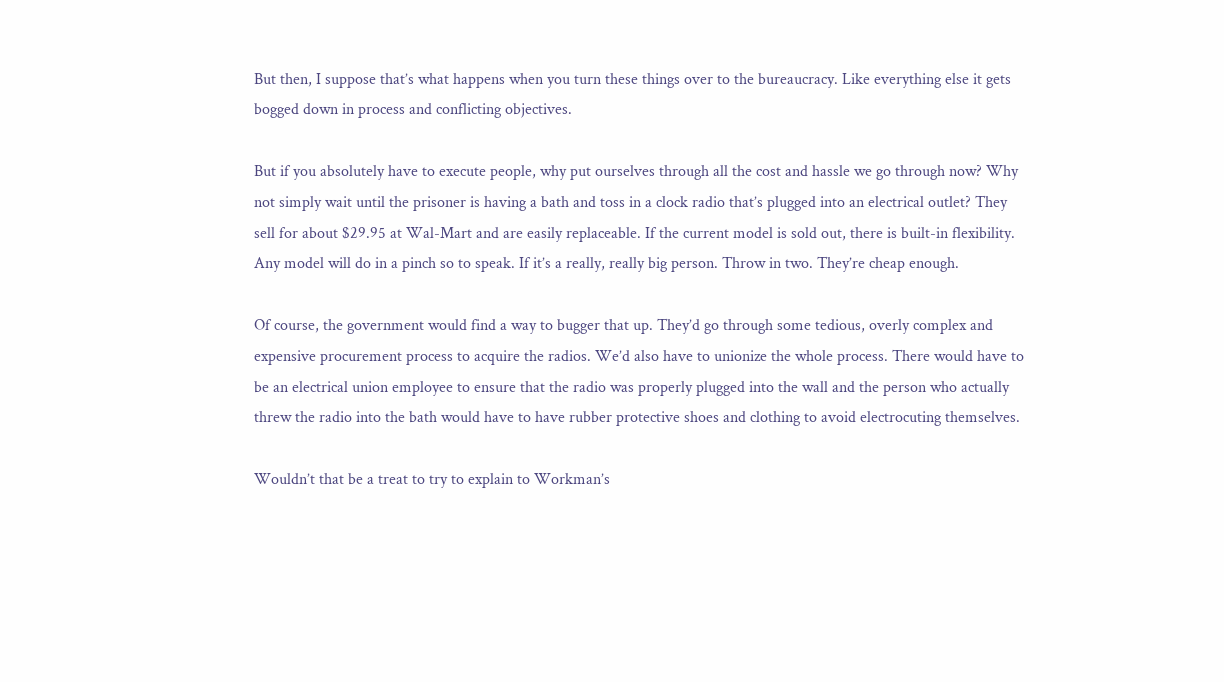But then, I suppose that’s what happens when you turn these things over to the bureaucracy. Like everything else it gets bogged down in process and conflicting objectives.

But if you absolutely have to execute people, why put ourselves through all the cost and hassle we go through now? Why not simply wait until the prisoner is having a bath and toss in a clock radio that’s plugged into an electrical outlet? They sell for about $29.95 at Wal-Mart and are easily replaceable. If the current model is sold out, there is built-in flexibility. Any model will do in a pinch so to speak. If it’s a really, really big person. Throw in two. They’re cheap enough.

Of course, the government would find a way to bugger that up. They’d go through some tedious, overly complex and expensive procurement process to acquire the radios. We’d also have to unionize the whole process. There would have to be an electrical union employee to ensure that the radio was properly plugged into the wall and the person who actually threw the radio into the bath would have to have rubber protective shoes and clothing to avoid electrocuting themselves.

Wouldn’t that be a treat to try to explain to Workman’s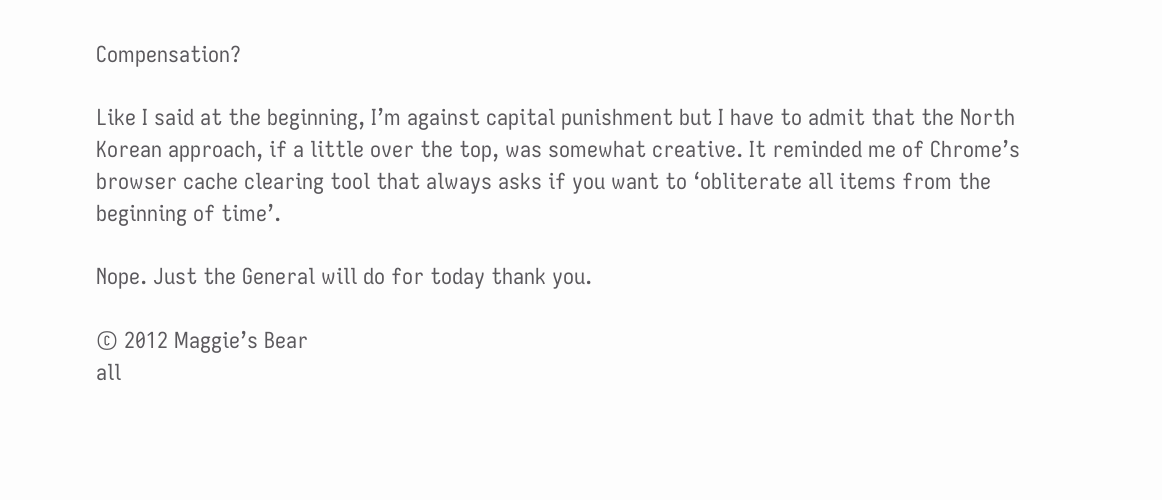Compensation?

Like I said at the beginning, I’m against capital punishment but I have to admit that the North Korean approach, if a little over the top, was somewhat creative. It reminded me of Chrome’s browser cache clearing tool that always asks if you want to ‘obliterate all items from the beginning of time’.

Nope. Just the General will do for today thank you.

© 2012 Maggie’s Bear
all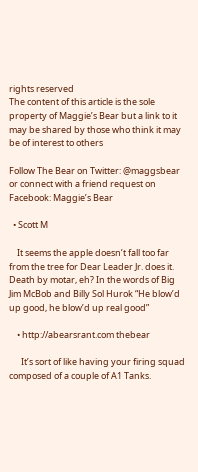rights reserved
The content of this article is the sole property of Maggie’s Bear but a link to it may be shared by those who think it may be of interest to others

Follow The Bear on Twitter: @maggsbear or connect with a friend request on Facebook: Maggie’s Bear

  • Scott M

    It seems the apple doesn’t fall too far from the tree for Dear Leader Jr. does it. Death by motar, eh? In the words of Big Jim McBob and Billy Sol Hurok “He blow’d up good, he blow’d up real good”

    • http://abearsrant.com thebear

      It’s sort of like having your firing squad composed of a couple of A1 Tanks.